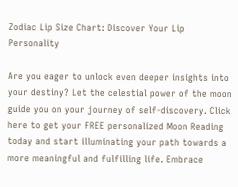Zodiac Lip Size Chart: Discover Your Lip Personality

Are you eager to unlock even deeper insights into your destiny? Let the celestial power of the moon guide you on your journey of self-discovery. Click here to get your FREE personalized Moon Reading today and start illuminating your path towards a more meaningful and fulfilling life. Embrace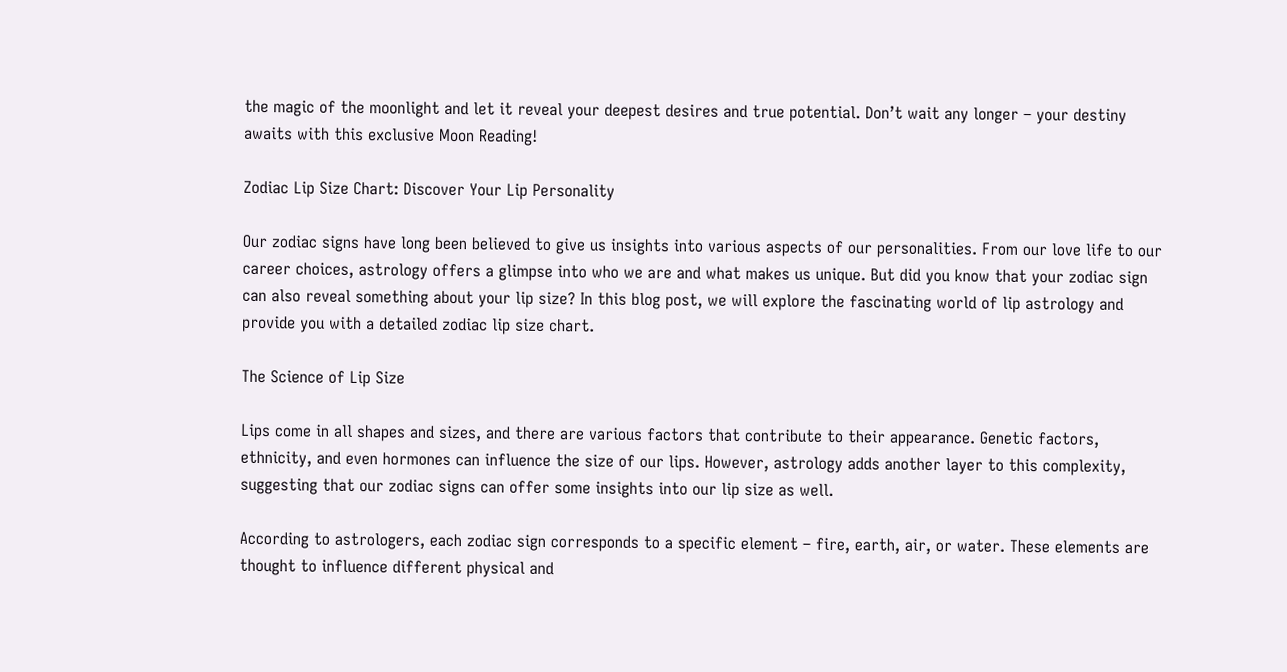the magic of the moonlight and let it reveal your deepest desires and true potential. Don’t wait any longer – your destiny awaits with this exclusive Moon Reading!

Zodiac Lip Size Chart: Discover Your Lip Personality

Our zodiac signs have long been believed to give us insights into various aspects of our personalities. From our love life to our career choices, astrology offers a glimpse into who we are and what makes us unique. But did you know that your zodiac sign can also reveal something about your lip size? In this blog post, we will explore the fascinating world of lip astrology and provide you with a detailed zodiac lip size chart.

The Science of Lip Size

Lips come in all shapes and sizes, and there are various factors that contribute to their appearance. Genetic factors, ethnicity, and even hormones can influence the size of our lips. However, astrology adds another layer to this complexity, suggesting that our zodiac signs can offer some insights into our lip size as well.

According to astrologers, each zodiac sign corresponds to a specific element – fire, earth, air, or water. These elements are thought to influence different physical and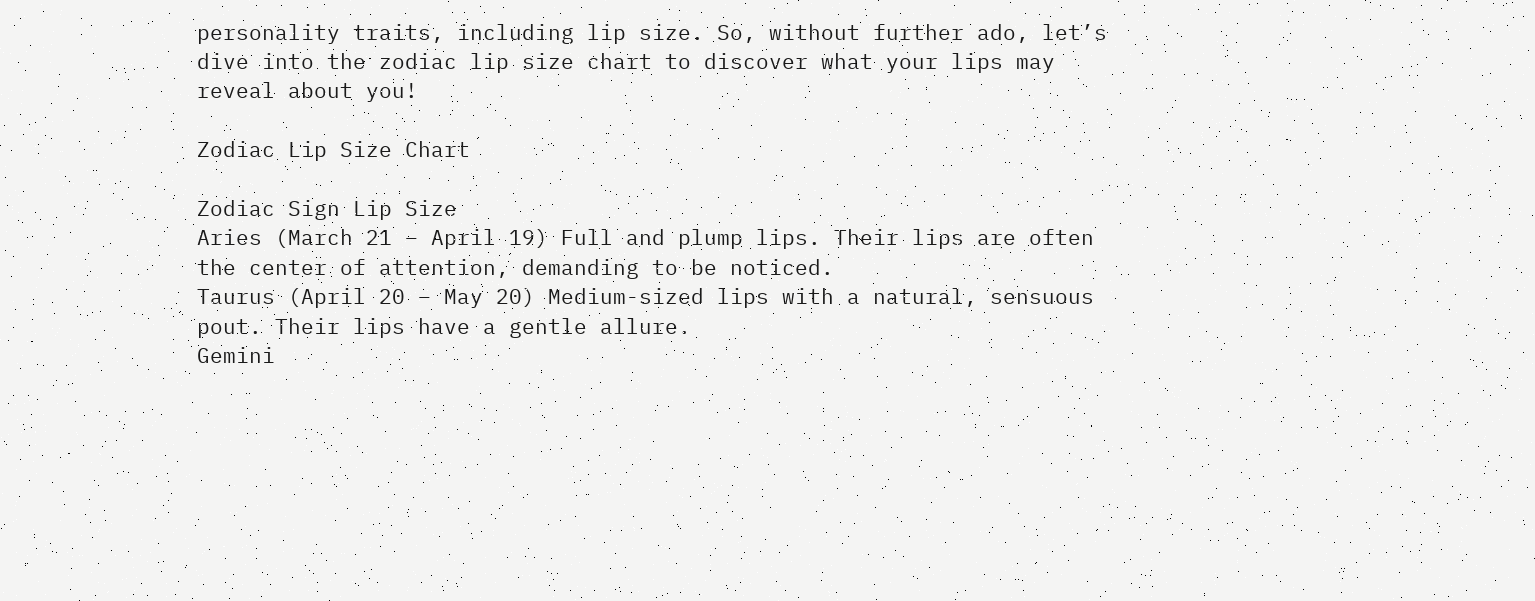personality traits, including lip size. So, without further ado, let’s dive into the zodiac lip size chart to discover what your lips may reveal about you!

Zodiac Lip Size Chart

Zodiac Sign Lip Size
Aries (March 21 – April 19) Full and plump lips. Their lips are often the center of attention, demanding to be noticed.
Taurus (April 20 – May 20) Medium-sized lips with a natural, sensuous pout. Their lips have a gentle allure.
Gemini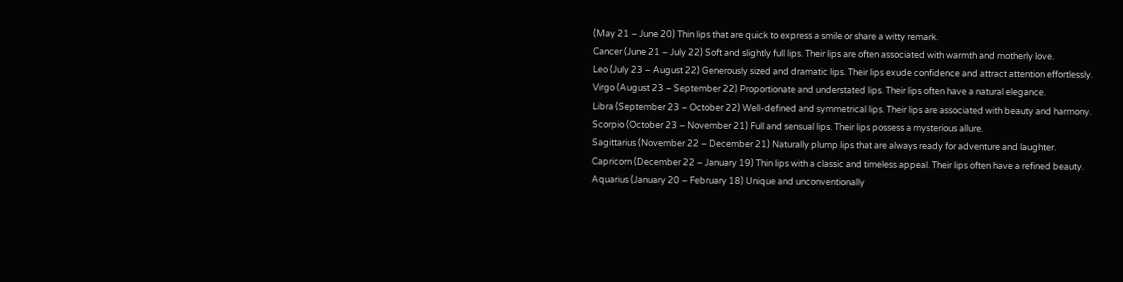(May 21 – June 20) Thin lips that are quick to express a smile or share a witty remark.
Cancer (June 21 – July 22) Soft and slightly full lips. Their lips are often associated with warmth and motherly love.
Leo (July 23 – August 22) Generously sized and dramatic lips. Their lips exude confidence and attract attention effortlessly.
Virgo (August 23 – September 22) Proportionate and understated lips. Their lips often have a natural elegance.
Libra (September 23 – October 22) Well-defined and symmetrical lips. Their lips are associated with beauty and harmony.
Scorpio (October 23 – November 21) Full and sensual lips. Their lips possess a mysterious allure.
Sagittarius (November 22 – December 21) Naturally plump lips that are always ready for adventure and laughter.
Capricorn (December 22 – January 19) Thin lips with a classic and timeless appeal. Their lips often have a refined beauty.
Aquarius (January 20 – February 18) Unique and unconventionally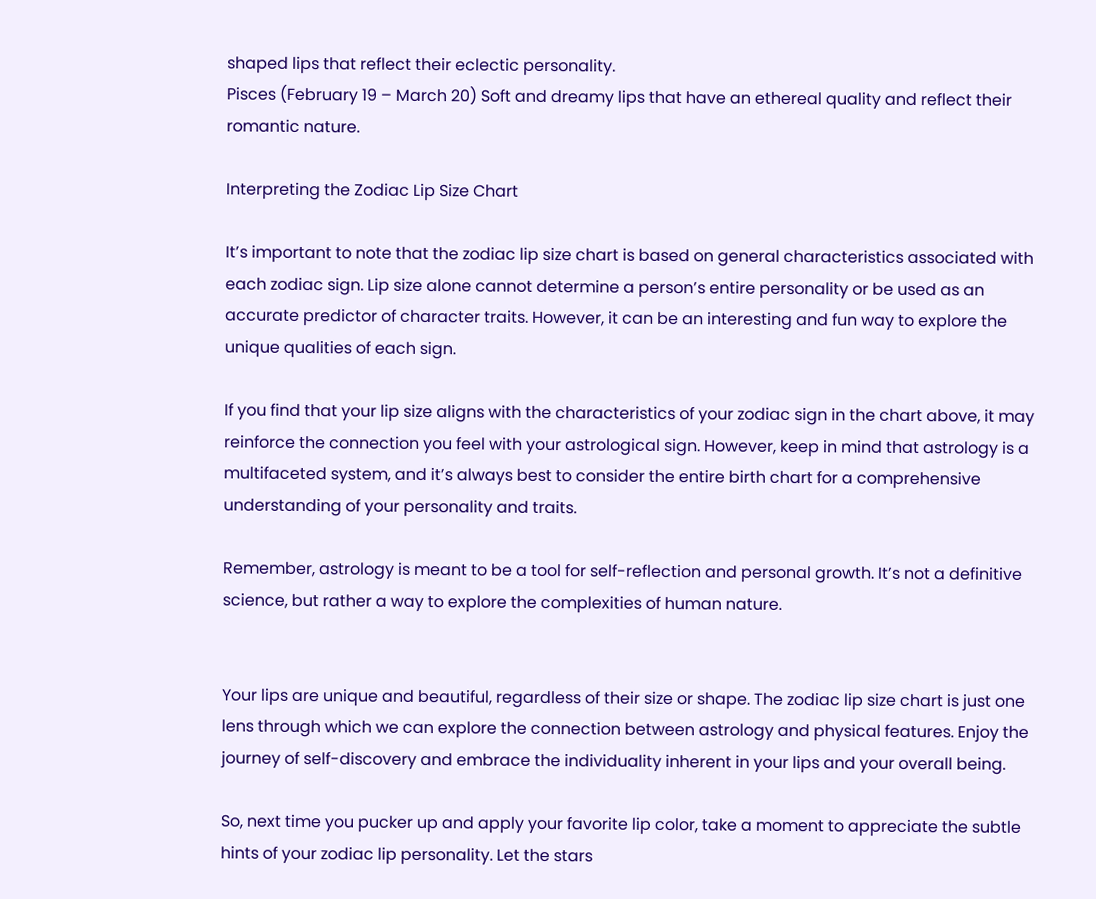shaped lips that reflect their eclectic personality.
Pisces (February 19 – March 20) Soft and dreamy lips that have an ethereal quality and reflect their romantic nature.

Interpreting the Zodiac Lip Size Chart

It’s important to note that the zodiac lip size chart is based on general characteristics associated with each zodiac sign. Lip size alone cannot determine a person’s entire personality or be used as an accurate predictor of character traits. However, it can be an interesting and fun way to explore the unique qualities of each sign.

If you find that your lip size aligns with the characteristics of your zodiac sign in the chart above, it may reinforce the connection you feel with your astrological sign. However, keep in mind that astrology is a multifaceted system, and it’s always best to consider the entire birth chart for a comprehensive understanding of your personality and traits.

Remember, astrology is meant to be a tool for self-reflection and personal growth. It’s not a definitive science, but rather a way to explore the complexities of human nature.


Your lips are unique and beautiful, regardless of their size or shape. The zodiac lip size chart is just one lens through which we can explore the connection between astrology and physical features. Enjoy the journey of self-discovery and embrace the individuality inherent in your lips and your overall being.

So, next time you pucker up and apply your favorite lip color, take a moment to appreciate the subtle hints of your zodiac lip personality. Let the stars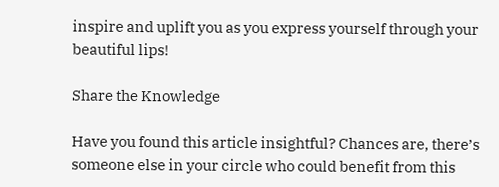inspire and uplift you as you express yourself through your beautiful lips!

Share the Knowledge

Have you found this article insightful? Chances are, there’s someone else in your circle who could benefit from this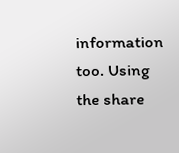information too. Using the share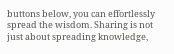buttons below, you can effortlessly spread the wisdom. Sharing is not just about spreading knowledge,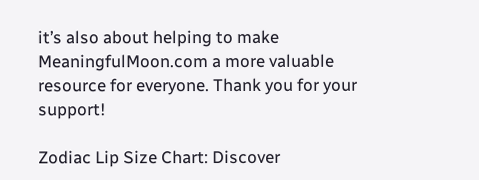it’s also about helping to make MeaningfulMoon.com a more valuable resource for everyone. Thank you for your support!

Zodiac Lip Size Chart: Discover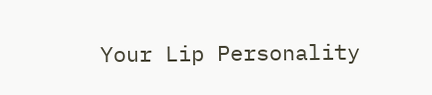Your Lip Personality